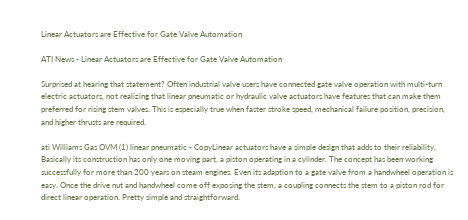Linear Actuators are Effective for Gate Valve Automation

ATI News - Linear Actuators are Effective for Gate Valve Automation

Surprised at hearing that statement? Often industrial valve users have connected gate valve operation with multi-turn electric actuators, not realizing that linear pneumatic or hydraulic valve actuators have features that can make them preferred for rising stem valves. This is especially true when faster stroke speed, mechanical failure position, precision, and higher thrusts are required.

ati Williams Gas OVM (1) linear pneumatic - CopyLinear actuators have a simple design that adds to their reliability. Basically its construction has only one moving part, a piston operating in a cylinder. The concept has been working successfully for more than 200 years on steam engines. Even its adaption to a gate valve from a handwheel operation is easy. Once the drive nut and handwheel come off exposing the stem, a coupling connects the stem to a piston rod for direct linear operation. Pretty simple and straightforward.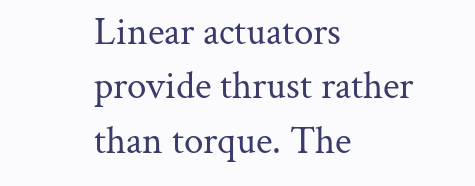Linear actuators provide thrust rather than torque. The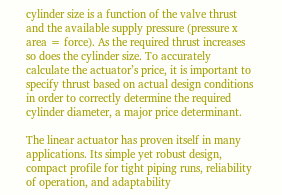cylinder size is a function of the valve thrust and the available supply pressure (pressure x area = force). As the required thrust increases so does the cylinder size. To accurately calculate the actuator’s price, it is important to specify thrust based on actual design conditions in order to correctly determine the required cylinder diameter, a major price determinant.

The linear actuator has proven itself in many applications. Its simple yet robust design, compact profile for tight piping runs, reliability of operation, and adaptability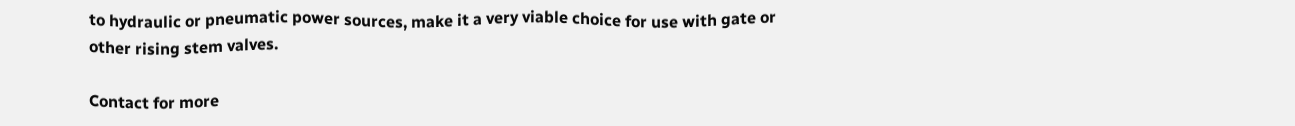to hydraulic or pneumatic power sources, make it a very viable choice for use with gate or other rising stem valves.

Contact for more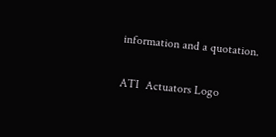information and a quotation.

ATI  Actuators Logo